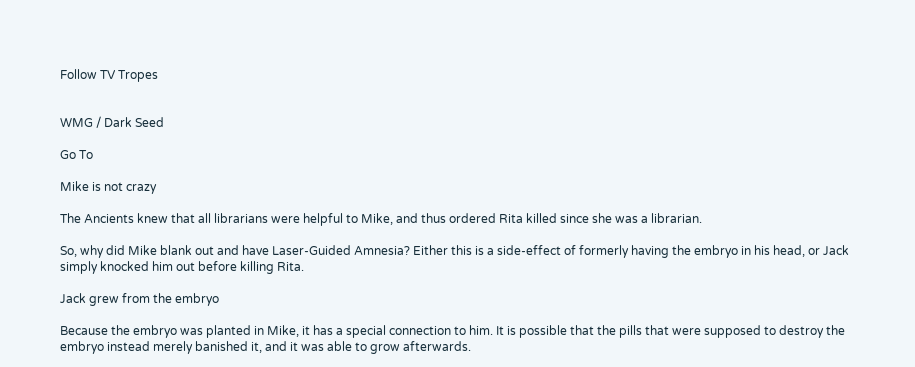Follow TV Tropes


WMG / Dark Seed

Go To

Mike is not crazy

The Ancients knew that all librarians were helpful to Mike, and thus ordered Rita killed since she was a librarian.

So, why did Mike blank out and have Laser-Guided Amnesia? Either this is a side-effect of formerly having the embryo in his head, or Jack simply knocked him out before killing Rita.

Jack grew from the embryo

Because the embryo was planted in Mike, it has a special connection to him. It is possible that the pills that were supposed to destroy the embryo instead merely banished it, and it was able to grow afterwards.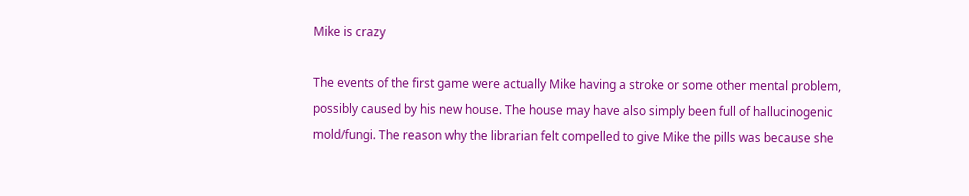Mike is crazy

The events of the first game were actually Mike having a stroke or some other mental problem, possibly caused by his new house. The house may have also simply been full of hallucinogenic mold/fungi. The reason why the librarian felt compelled to give Mike the pills was because she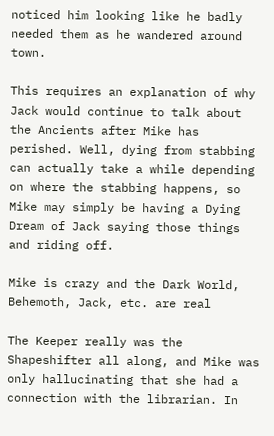noticed him looking like he badly needed them as he wandered around town.

This requires an explanation of why Jack would continue to talk about the Ancients after Mike has perished. Well, dying from stabbing can actually take a while depending on where the stabbing happens, so Mike may simply be having a Dying Dream of Jack saying those things and riding off.

Mike is crazy and the Dark World, Behemoth, Jack, etc. are real

The Keeper really was the Shapeshifter all along, and Mike was only hallucinating that she had a connection with the librarian. In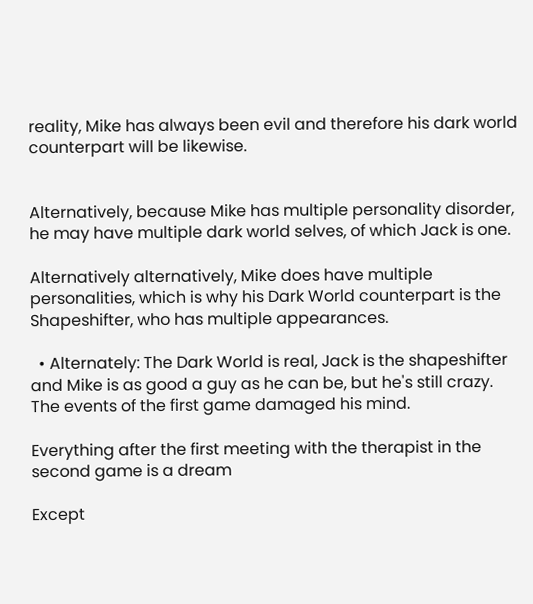reality, Mike has always been evil and therefore his dark world counterpart will be likewise.


Alternatively, because Mike has multiple personality disorder, he may have multiple dark world selves, of which Jack is one.

Alternatively alternatively, Mike does have multiple personalities, which is why his Dark World counterpart is the Shapeshifter, who has multiple appearances.

  • Alternately: The Dark World is real, Jack is the shapeshifter and Mike is as good a guy as he can be, but he's still crazy. The events of the first game damaged his mind.

Everything after the first meeting with the therapist in the second game is a dream

Except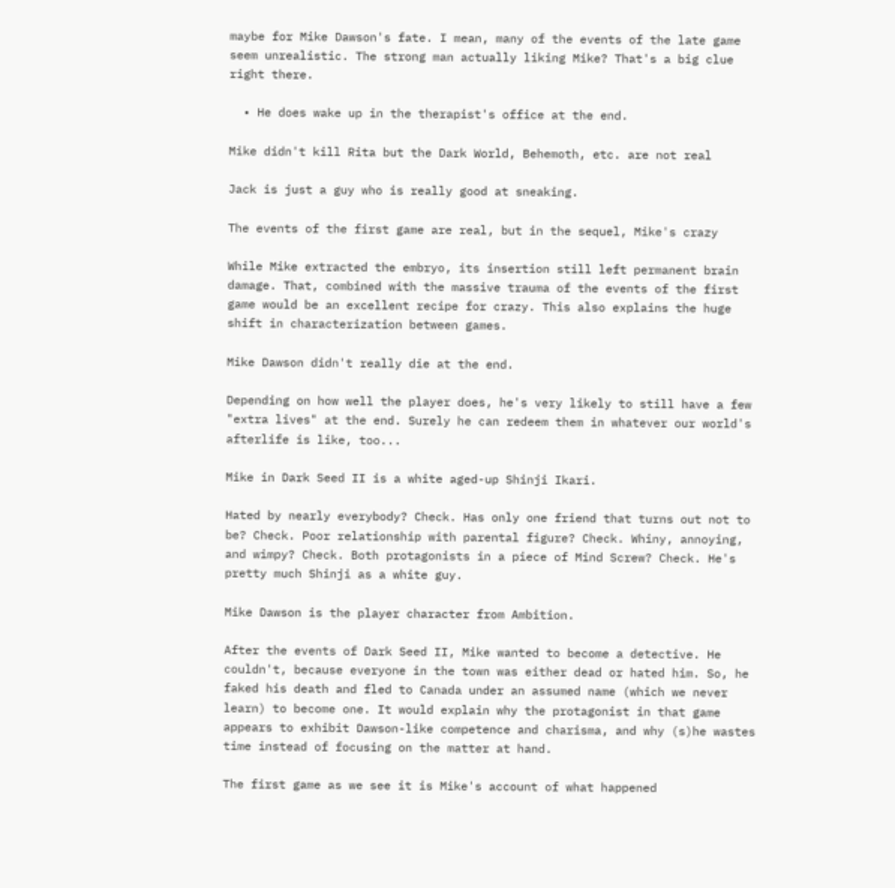maybe for Mike Dawson's fate. I mean, many of the events of the late game seem unrealistic. The strong man actually liking Mike? That's a big clue right there.

  • He does wake up in the therapist's office at the end.

Mike didn't kill Rita but the Dark World, Behemoth, etc. are not real

Jack is just a guy who is really good at sneaking.

The events of the first game are real, but in the sequel, Mike's crazy

While Mike extracted the embryo, its insertion still left permanent brain damage. That, combined with the massive trauma of the events of the first game would be an excellent recipe for crazy. This also explains the huge shift in characterization between games.

Mike Dawson didn't really die at the end.

Depending on how well the player does, he's very likely to still have a few "extra lives" at the end. Surely he can redeem them in whatever our world's afterlife is like, too...

Mike in Dark Seed II is a white aged-up Shinji Ikari.

Hated by nearly everybody? Check. Has only one friend that turns out not to be? Check. Poor relationship with parental figure? Check. Whiny, annoying, and wimpy? Check. Both protagonists in a piece of Mind Screw? Check. He's pretty much Shinji as a white guy.

Mike Dawson is the player character from Ambition.

After the events of Dark Seed II, Mike wanted to become a detective. He couldn't, because everyone in the town was either dead or hated him. So, he faked his death and fled to Canada under an assumed name (which we never learn) to become one. It would explain why the protagonist in that game appears to exhibit Dawson-like competence and charisma, and why (s)he wastes time instead of focusing on the matter at hand.

The first game as we see it is Mike's account of what happened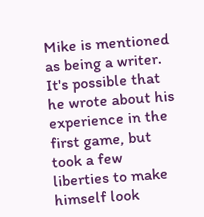Mike is mentioned as being a writer. It's possible that he wrote about his experience in the first game, but took a few liberties to make himself look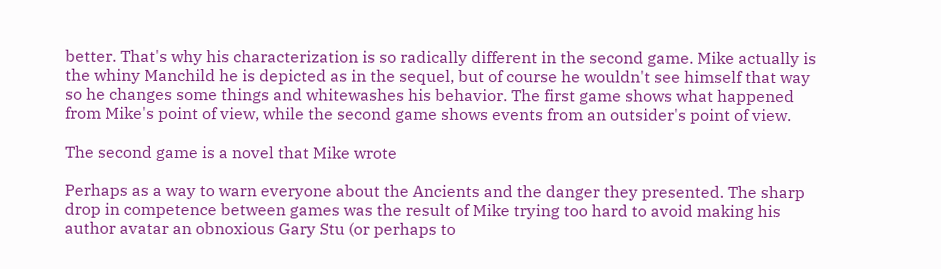better. That's why his characterization is so radically different in the second game. Mike actually is the whiny Manchild he is depicted as in the sequel, but of course he wouldn't see himself that way so he changes some things and whitewashes his behavior. The first game shows what happened from Mike's point of view, while the second game shows events from an outsider's point of view.

The second game is a novel that Mike wrote

Perhaps as a way to warn everyone about the Ancients and the danger they presented. The sharp drop in competence between games was the result of Mike trying too hard to avoid making his author avatar an obnoxious Gary Stu (or perhaps to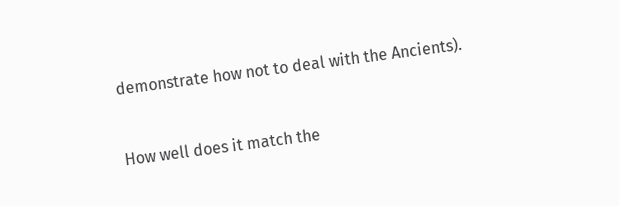demonstrate how not to deal with the Ancients).


How well does it match the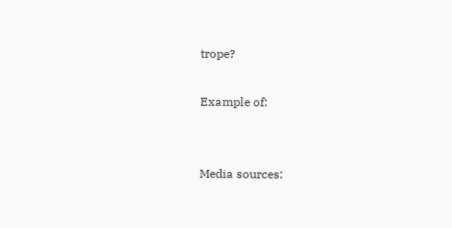trope?

Example of:


Media sources: